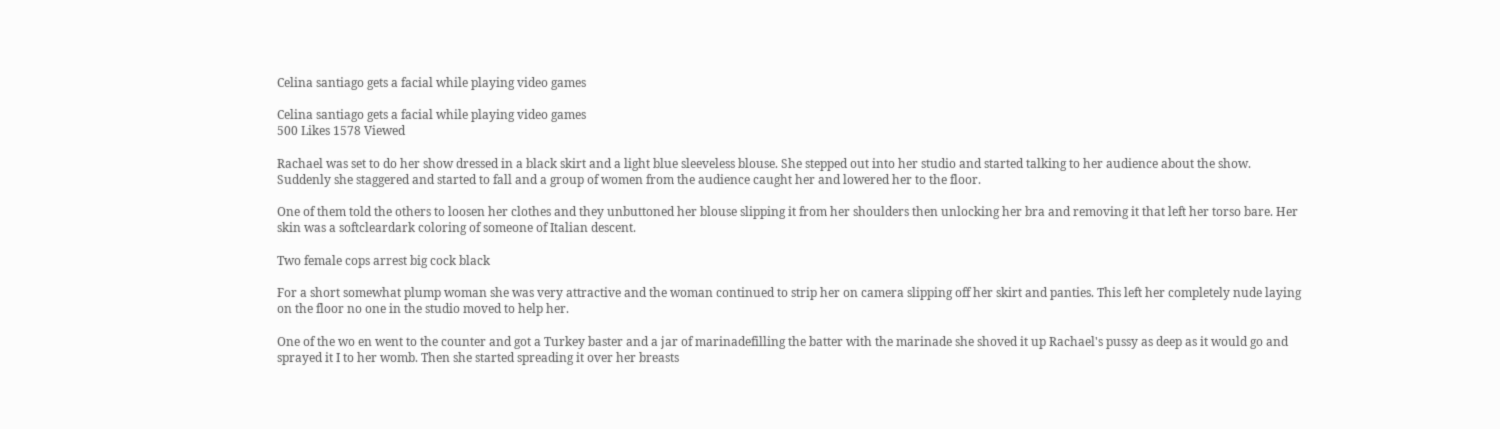Celina santiago gets a facial while playing video games

Celina santiago gets a facial while playing video games
500 Likes 1578 Viewed

Rachael was set to do her show dressed in a black skirt and a light blue sleeveless blouse. She stepped out into her studio and started talking to her audience about the show. Suddenly she staggered and started to fall and a group of women from the audience caught her and lowered her to the floor.

One of them told the others to loosen her clothes and they unbuttoned her blouse slipping it from her shoulders then unlocking her bra and removing it that left her torso bare. Her skin was a softcleardark coloring of someone of Italian descent.

Two female cops arrest big cock black

For a short somewhat plump woman she was very attractive and the woman continued to strip her on camera slipping off her skirt and panties. This left her completely nude laying on the floor no one in the studio moved to help her.

One of the wo en went to the counter and got a Turkey baster and a jar of marinadefilling the batter with the marinade she shoved it up Rachael's pussy as deep as it would go and sprayed it I to her womb. Then she started spreading it over her breasts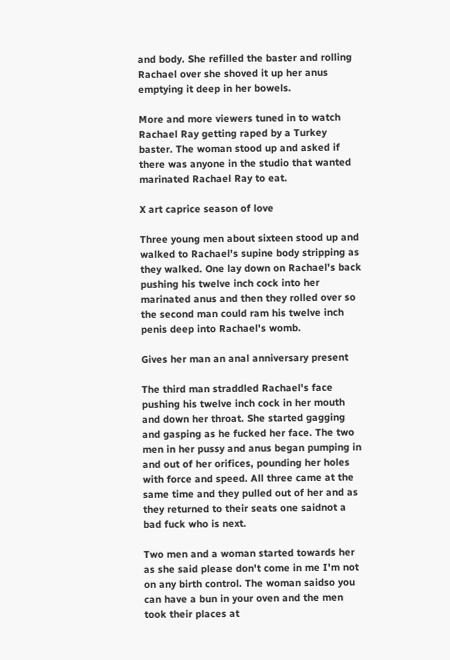and body. She refilled the baster and rolling Rachael over she shoved it up her anus emptying it deep in her bowels.

More and more viewers tuned in to watch Rachael Ray getting raped by a Turkey baster. The woman stood up and asked if there was anyone in the studio that wanted marinated Rachael Ray to eat.

X art caprice season of love

Three young men about sixteen stood up and walked to Rachael's supine body stripping as they walked. One lay down on Rachael's back pushing his twelve inch cock into her marinated anus and then they rolled over so the second man could ram his twelve inch penis deep into Rachael's womb.

Gives her man an anal anniversary present

The third man straddled Rachael's face pushing his twelve inch cock in her mouth and down her throat. She started gagging and gasping as he fucked her face. The two men in her pussy and anus began pumping in and out of her orifices, pounding her holes with force and speed. All three came at the same time and they pulled out of her and as they returned to their seats one saidnot a bad fuck who is next.

Two men and a woman started towards her as she said please don't come in me I'm not on any birth control. The woman saidso you can have a bun in your oven and the men took their places at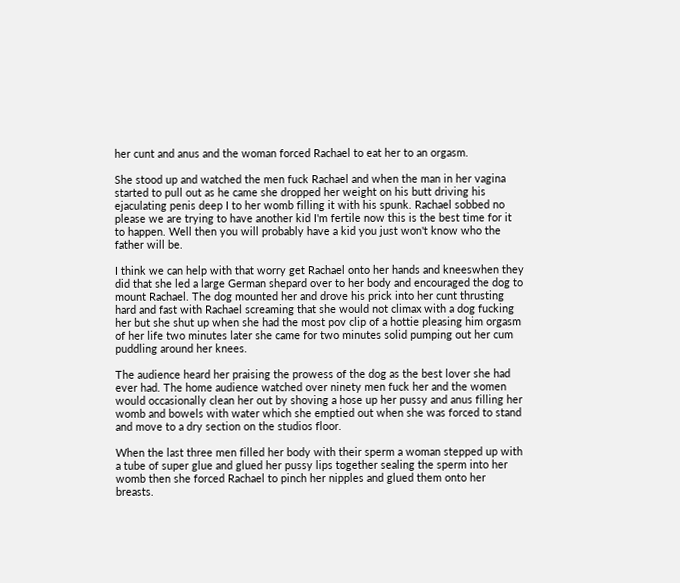her cunt and anus and the woman forced Rachael to eat her to an orgasm.

She stood up and watched the men fuck Rachael and when the man in her vagina started to pull out as he came she dropped her weight on his butt driving his ejaculating penis deep I to her womb filling it with his spunk. Rachael sobbed no please we are trying to have another kid I'm fertile now this is the best time for it to happen. Well then you will probably have a kid you just won't know who the father will be.

I think we can help with that worry get Rachael onto her hands and kneeswhen they did that she led a large German shepard over to her body and encouraged the dog to mount Rachael. The dog mounted her and drove his prick into her cunt thrusting hard and fast with Rachael screaming that she would not climax with a dog fucking her but she shut up when she had the most pov clip of a hottie pleasing him orgasm of her life two minutes later she came for two minutes solid pumping out her cum puddling around her knees.

The audience heard her praising the prowess of the dog as the best lover she had ever had. The home audience watched over ninety men fuck her and the women would occasionally clean her out by shoving a hose up her pussy and anus filling her womb and bowels with water which she emptied out when she was forced to stand and move to a dry section on the studios floor.

When the last three men filled her body with their sperm a woman stepped up with a tube of super glue and glued her pussy lips together sealing the sperm into her womb then she forced Rachael to pinch her nipples and glued them onto her breasts.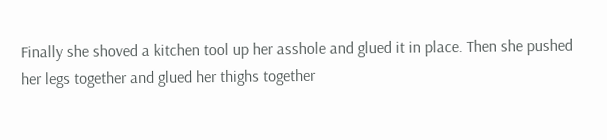Finally she shoved a kitchen tool up her asshole and glued it in place. Then she pushed her legs together and glued her thighs together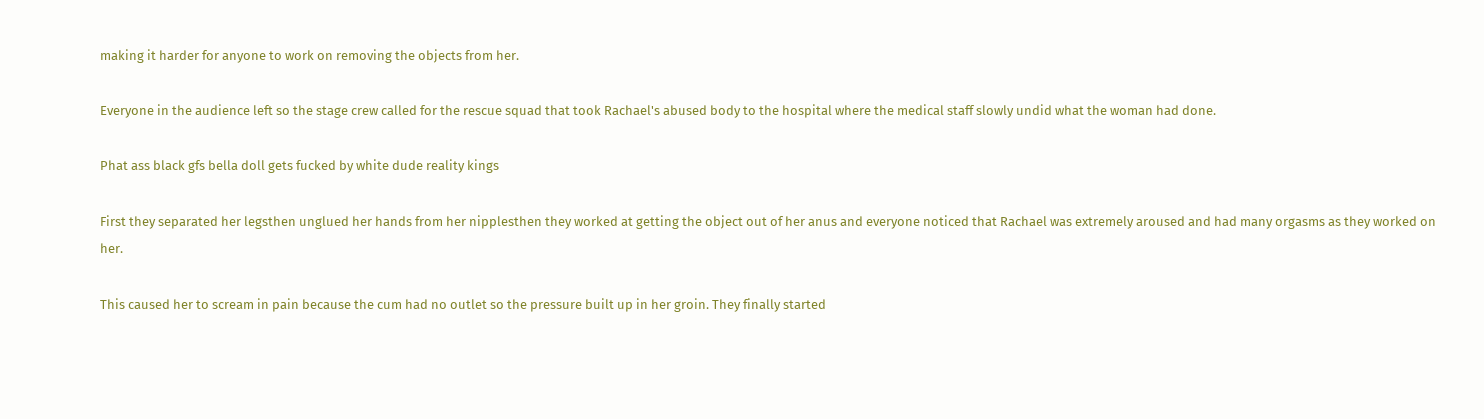making it harder for anyone to work on removing the objects from her.

Everyone in the audience left so the stage crew called for the rescue squad that took Rachael's abused body to the hospital where the medical staff slowly undid what the woman had done.

Phat ass black gfs bella doll gets fucked by white dude reality kings

First they separated her legsthen unglued her hands from her nipplesthen they worked at getting the object out of her anus and everyone noticed that Rachael was extremely aroused and had many orgasms as they worked on her.

This caused her to scream in pain because the cum had no outlet so the pressure built up in her groin. They finally started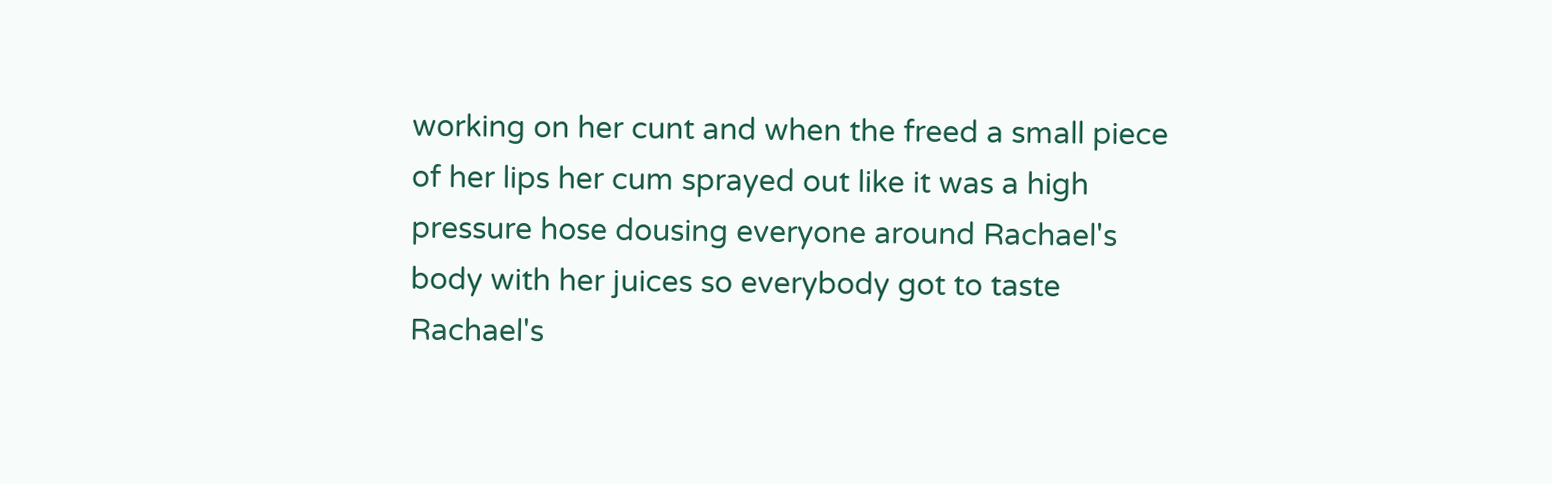working on her cunt and when the freed a small piece of her lips her cum sprayed out like it was a high pressure hose dousing everyone around Rachael's body with her juices so everybody got to taste Rachael's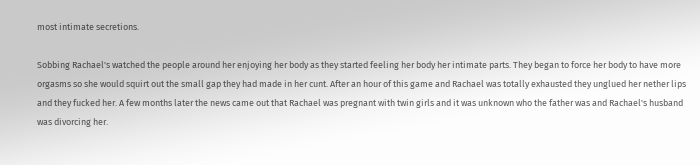most intimate secretions.

Sobbing Rachael's watched the people around her enjoying her body as they started feeling her body her intimate parts. They began to force her body to have more orgasms so she would squirt out the small gap they had made in her cunt. After an hour of this game and Rachael was totally exhausted they unglued her nether lips and they fucked her. A few months later the news came out that Rachael was pregnant with twin girls and it was unknown who the father was and Rachael's husband was divorcing her.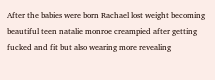After the babies were born Rachael lost weight becoming beautiful teen natalie monroe creampied after getting fucked and fit but also wearing more revealing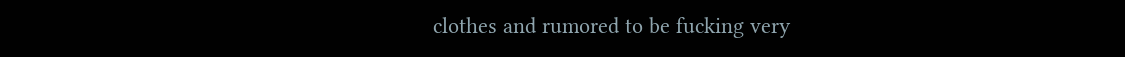clothes and rumored to be fucking very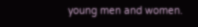young men and women.